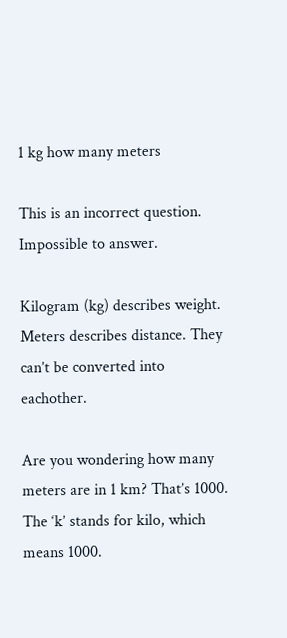1 kg how many meters

This is an incorrect question. Impossible to answer.

Kilogram (kg) describes weight. Meters describes distance. They can’t be converted into eachother.

Are you wondering how many meters are in 1 km? That’s 1000. The ‘k’ stands for kilo, which means 1000.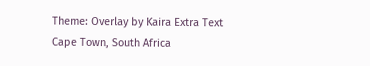Theme: Overlay by Kaira Extra Text
Cape Town, South Africa